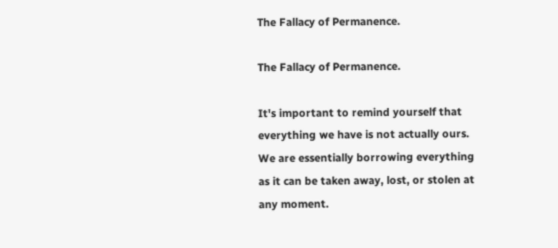The Fallacy of Permanence.

The Fallacy of Permanence.

It's important to remind yourself that everything we have is not actually ours. We are essentially borrowing everything as it can be taken away, lost, or stolen at any moment.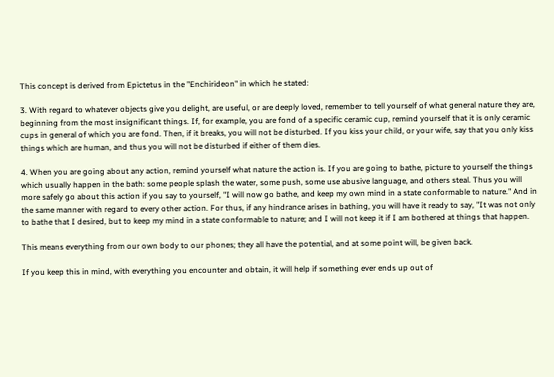This concept is derived from Epictetus in the "Enchirideon" in which he stated:

3. With regard to whatever objects give you delight, are useful, or are deeply loved, remember to tell yourself of what general nature they are, beginning from the most insignificant things. If, for example, you are fond of a specific ceramic cup, remind yourself that it is only ceramic cups in general of which you are fond. Then, if it breaks, you will not be disturbed. If you kiss your child, or your wife, say that you only kiss things which are human, and thus you will not be disturbed if either of them dies.

4. When you are going about any action, remind yourself what nature the action is. If you are going to bathe, picture to yourself the things which usually happen in the bath: some people splash the water, some push, some use abusive language, and others steal. Thus you will more safely go about this action if you say to yourself, "I will now go bathe, and keep my own mind in a state conformable to nature." And in the same manner with regard to every other action. For thus, if any hindrance arises in bathing, you will have it ready to say, "It was not only to bathe that I desired, but to keep my mind in a state conformable to nature; and I will not keep it if I am bothered at things that happen.

This means everything from our own body to our phones; they all have the potential, and at some point will, be given back.

If you keep this in mind, with everything you encounter and obtain, it will help if something ever ends up out of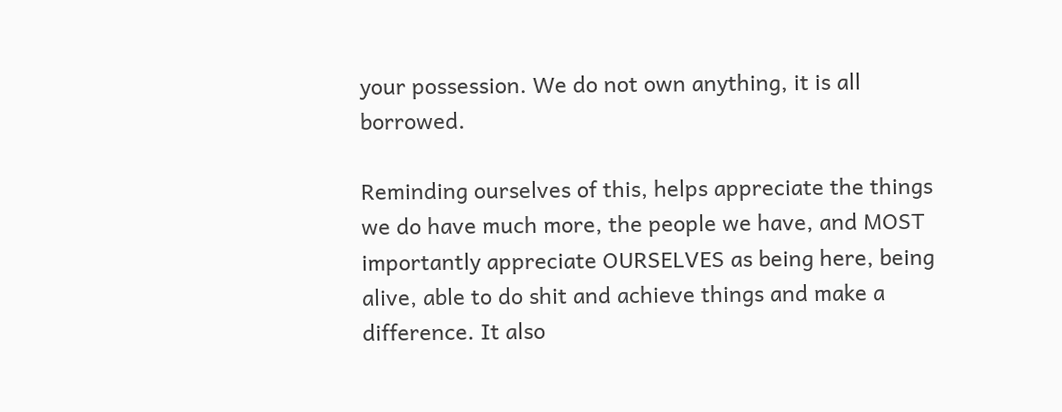your possession. We do not own anything, it is all borrowed.

Reminding ourselves of this, helps appreciate the things we do have much more, the people we have, and MOST importantly appreciate OURSELVES as being here, being alive, able to do shit and achieve things and make a difference. It also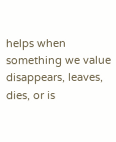helps when something we value disappears, leaves, dies, or is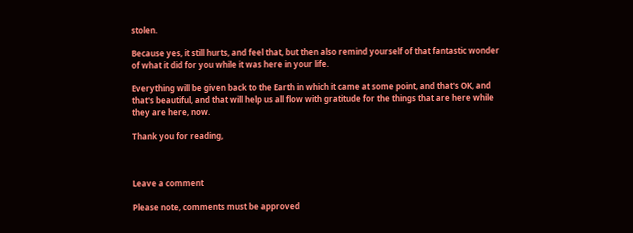stolen.

Because yes, it still hurts, and feel that, but then also remind yourself of that fantastic wonder of what it did for you while it was here in your life.

Everything will be given back to the Earth in which it came at some point, and that's OK, and that's beautiful, and that will help us all flow with gratitude for the things that are here while they are here, now.

Thank you for reading,



Leave a comment

Please note, comments must be approved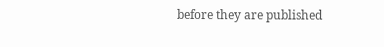before they are published